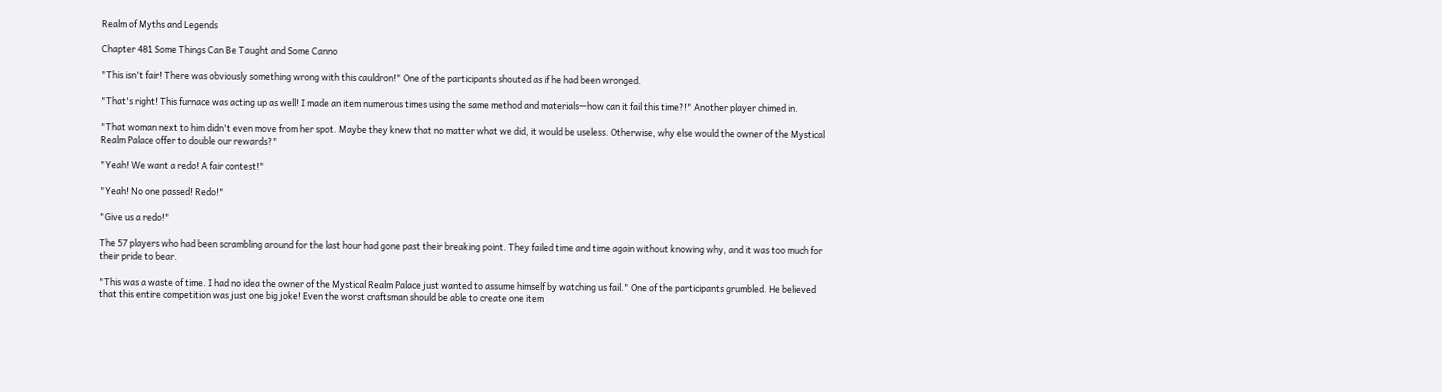Realm of Myths and Legends

Chapter 481 Some Things Can Be Taught and Some Canno

"This isn't fair! There was obviously something wrong with this cauldron!" One of the participants shouted as if he had been wronged.

"That's right! This furnace was acting up as well! I made an item numerous times using the same method and materials—how can it fail this time?!" Another player chimed in.

"That woman next to him didn't even move from her spot. Maybe they knew that no matter what we did, it would be useless. Otherwise, why else would the owner of the Mystical Realm Palace offer to double our rewards?"

"Yeah! We want a redo! A fair contest!"

"Yeah! No one passed! Redo!"

"Give us a redo!"

The 57 players who had been scrambling around for the last hour had gone past their breaking point. They failed time and time again without knowing why, and it was too much for their pride to bear.

"This was a waste of time. I had no idea the owner of the Mystical Realm Palace just wanted to assume himself by watching us fail." One of the participants grumbled. He believed that this entire competition was just one big joke! Even the worst craftsman should be able to create one item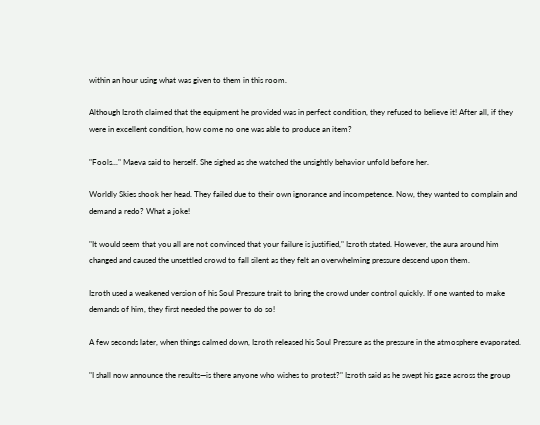within an hour using what was given to them in this room.

Although Izroth claimed that the equipment he provided was in perfect condition, they refused to believe it! After all, if they were in excellent condition, how come no one was able to produce an item?

"Fools..." Maeva said to herself. She sighed as she watched the unsightly behavior unfold before her.

Worldly Skies shook her head. They failed due to their own ignorance and incompetence. Now, they wanted to complain and demand a redo? What a joke!

"It would seem that you all are not convinced that your failure is justified," Izroth stated. However, the aura around him changed and caused the unsettled crowd to fall silent as they felt an overwhelming pressure descend upon them.

Izroth used a weakened version of his Soul Pressure trait to bring the crowd under control quickly. If one wanted to make demands of him, they first needed the power to do so!

A few seconds later, when things calmed down, Izroth released his Soul Pressure as the pressure in the atmosphere evaporated.

"I shall now announce the results—is there anyone who wishes to protest?" Izroth said as he swept his gaze across the group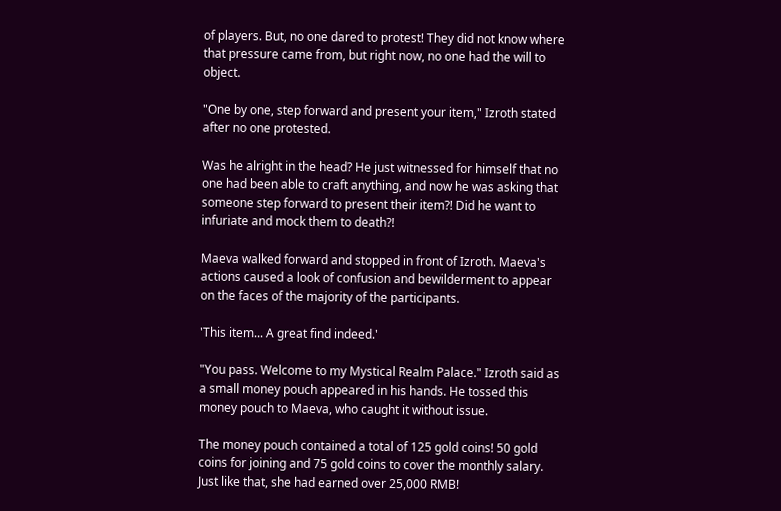of players. But, no one dared to protest! They did not know where that pressure came from, but right now, no one had the will to object.

"One by one, step forward and present your item," Izroth stated after no one protested.

Was he alright in the head? He just witnessed for himself that no one had been able to craft anything, and now he was asking that someone step forward to present their item?! Did he want to infuriate and mock them to death?!

Maeva walked forward and stopped in front of Izroth. Maeva's actions caused a look of confusion and bewilderment to appear on the faces of the majority of the participants.

'This item... A great find indeed.'

"You pass. Welcome to my Mystical Realm Palace." Izroth said as a small money pouch appeared in his hands. He tossed this money pouch to Maeva, who caught it without issue.

The money pouch contained a total of 125 gold coins! 50 gold coins for joining and 75 gold coins to cover the monthly salary. Just like that, she had earned over 25,000 RMB!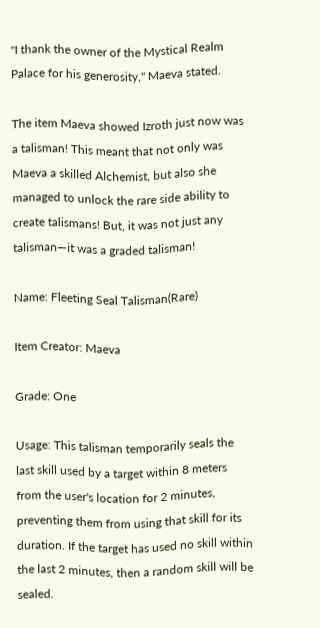"I thank the owner of the Mystical Realm Palace for his generosity," Maeva stated.

The item Maeva showed Izroth just now was a talisman! This meant that not only was Maeva a skilled Alchemist, but also she managed to unlock the rare side ability to create talismans! But, it was not just any talisman—it was a graded talisman!

Name: Fleeting Seal Talisman(Rare)

Item Creator: Maeva

Grade: One

Usage: This talisman temporarily seals the last skill used by a target within 8 meters from the user's location for 2 minutes, preventing them from using that skill for its duration. If the target has used no skill within the last 2 minutes, then a random skill will be sealed.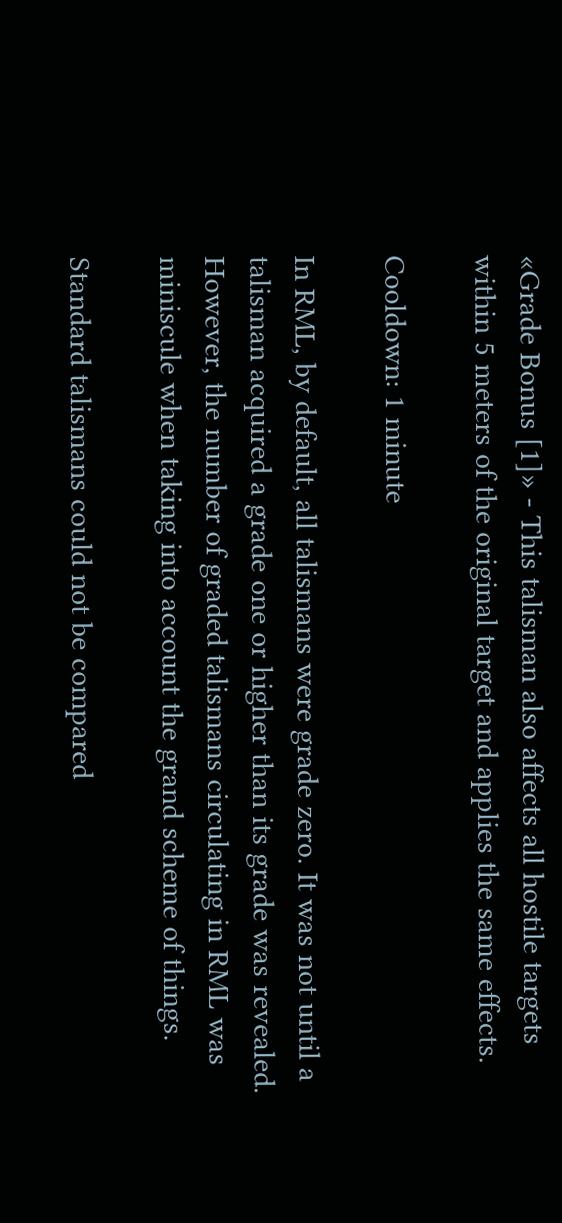«Grade Bonus [1]» - This talisman also affects all hostile targets within 5 meters of the original target and applies the same effects.

Cooldown: 1 minute

In RML, by default, all talismans were grade zero. It was not until a talisman acquired a grade one or higher than its grade was revealed. However, the number of graded talismans circulating in RML was miniscule when taking into account the grand scheme of things.

Standard talismans could not be compared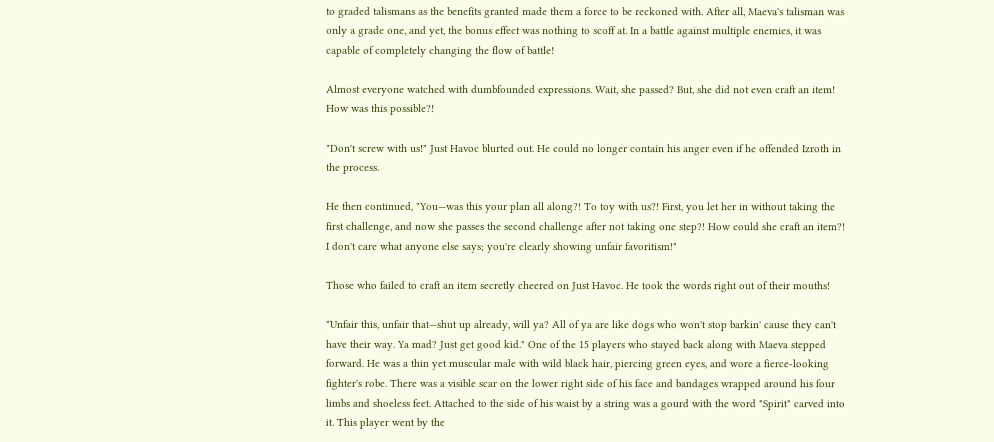to graded talismans as the benefits granted made them a force to be reckoned with. After all, Maeva's talisman was only a grade one, and yet, the bonus effect was nothing to scoff at. In a battle against multiple enemies, it was capable of completely changing the flow of battle!

Almost everyone watched with dumbfounded expressions. Wait, she passed? But, she did not even craft an item! How was this possible?!

"Don't screw with us!" Just Havoc blurted out. He could no longer contain his anger even if he offended Izroth in the process.

He then continued, "You—was this your plan all along?! To toy with us?! First, you let her in without taking the first challenge, and now she passes the second challenge after not taking one step?! How could she craft an item?! I don't care what anyone else says; you're clearly showing unfair favoritism!"

Those who failed to craft an item secretly cheered on Just Havoc. He took the words right out of their mouths!

"Unfair this, unfair that—shut up already, will ya? All of ya are like dogs who won't stop barkin' cause they can't have their way. Ya mad? Just get good kid." One of the 15 players who stayed back along with Maeva stepped forward. He was a thin yet muscular male with wild black hair, piercing green eyes, and wore a fierce-looking fighter's robe. There was a visible scar on the lower right side of his face and bandages wrapped around his four limbs and shoeless feet. Attached to the side of his waist by a string was a gourd with the word "Spirit" carved into it. This player went by the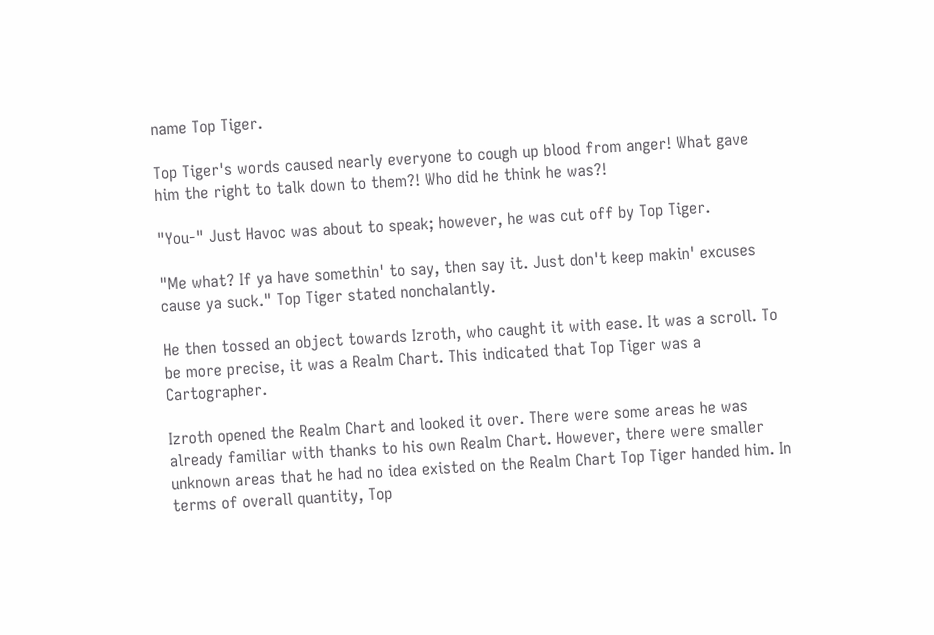name Top Tiger.

Top Tiger's words caused nearly everyone to cough up blood from anger! What gave him the right to talk down to them?! Who did he think he was?!

"You-" Just Havoc was about to speak; however, he was cut off by Top Tiger.

"Me what? If ya have somethin' to say, then say it. Just don't keep makin' excuses cause ya suck." Top Tiger stated nonchalantly.

He then tossed an object towards Izroth, who caught it with ease. It was a scroll. To be more precise, it was a Realm Chart. This indicated that Top Tiger was a Cartographer.

Izroth opened the Realm Chart and looked it over. There were some areas he was already familiar with thanks to his own Realm Chart. However, there were smaller unknown areas that he had no idea existed on the Realm Chart Top Tiger handed him. In terms of overall quantity, Top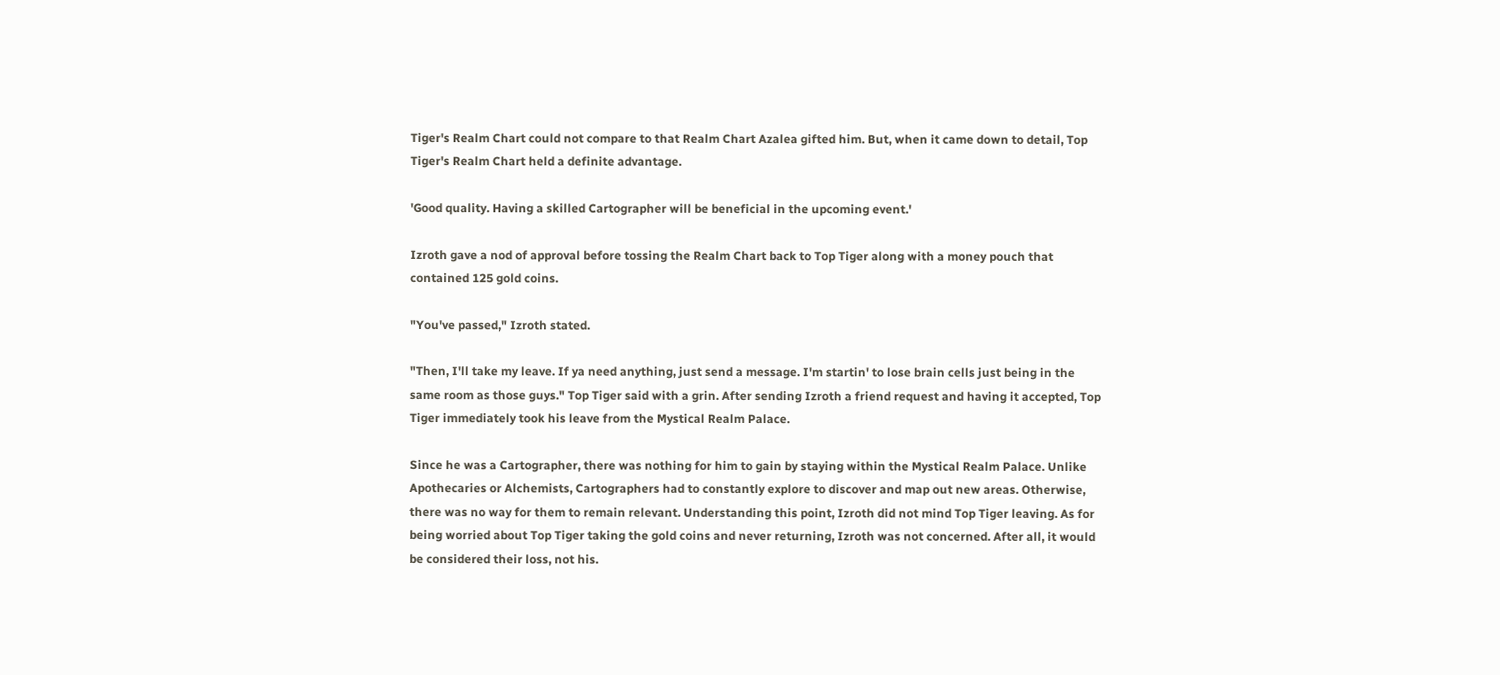Tiger's Realm Chart could not compare to that Realm Chart Azalea gifted him. But, when it came down to detail, Top Tiger's Realm Chart held a definite advantage.

'Good quality. Having a skilled Cartographer will be beneficial in the upcoming event.'

Izroth gave a nod of approval before tossing the Realm Chart back to Top Tiger along with a money pouch that contained 125 gold coins.

"You've passed," Izroth stated.

"Then, I'll take my leave. If ya need anything, just send a message. I'm startin' to lose brain cells just being in the same room as those guys." Top Tiger said with a grin. After sending Izroth a friend request and having it accepted, Top Tiger immediately took his leave from the Mystical Realm Palace.

Since he was a Cartographer, there was nothing for him to gain by staying within the Mystical Realm Palace. Unlike Apothecaries or Alchemists, Cartographers had to constantly explore to discover and map out new areas. Otherwise, there was no way for them to remain relevant. Understanding this point, Izroth did not mind Top Tiger leaving. As for being worried about Top Tiger taking the gold coins and never returning, Izroth was not concerned. After all, it would be considered their loss, not his.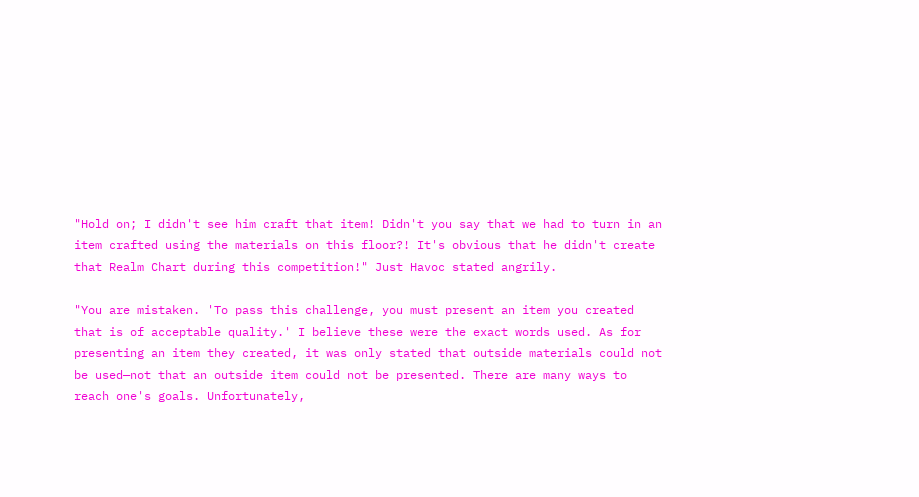"Hold on; I didn't see him craft that item! Didn't you say that we had to turn in an item crafted using the materials on this floor?! It's obvious that he didn't create that Realm Chart during this competition!" Just Havoc stated angrily.

"You are mistaken. 'To pass this challenge, you must present an item you created that is of acceptable quality.' I believe these were the exact words used. As for presenting an item they created, it was only stated that outside materials could not be used—not that an outside item could not be presented. There are many ways to reach one's goals. Unfortunately,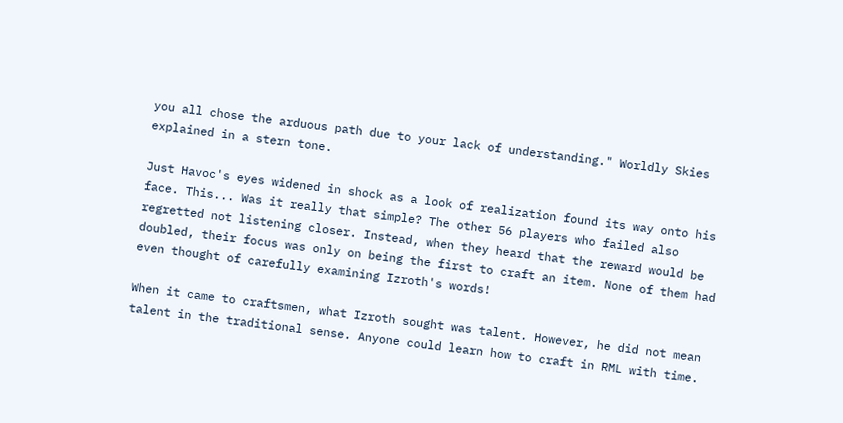you all chose the arduous path due to your lack of understanding." Worldly Skies explained in a stern tone.

Just Havoc's eyes widened in shock as a look of realization found its way onto his face. This... Was it really that simple? The other 56 players who failed also regretted not listening closer. Instead, when they heard that the reward would be doubled, their focus was only on being the first to craft an item. None of them had even thought of carefully examining Izroth's words!

When it came to craftsmen, what Izroth sought was talent. However, he did not mean talent in the traditional sense. Anyone could learn how to craft in RML with time.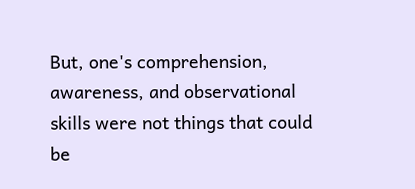But, one's comprehension, awareness, and observational skills were not things that could be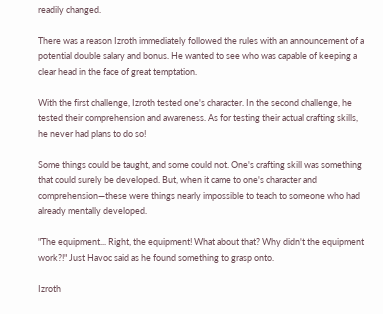readily changed.

There was a reason Izroth immediately followed the rules with an announcement of a potential double salary and bonus. He wanted to see who was capable of keeping a clear head in the face of great temptation.

With the first challenge, Izroth tested one's character. In the second challenge, he tested their comprehension and awareness. As for testing their actual crafting skills, he never had plans to do so!

Some things could be taught, and some could not. One's crafting skill was something that could surely be developed. But, when it came to one's character and comprehension—these were things nearly impossible to teach to someone who had already mentally developed.

"The equipment... Right, the equipment! What about that? Why didn't the equipment work?!" Just Havoc said as he found something to grasp onto.

Izroth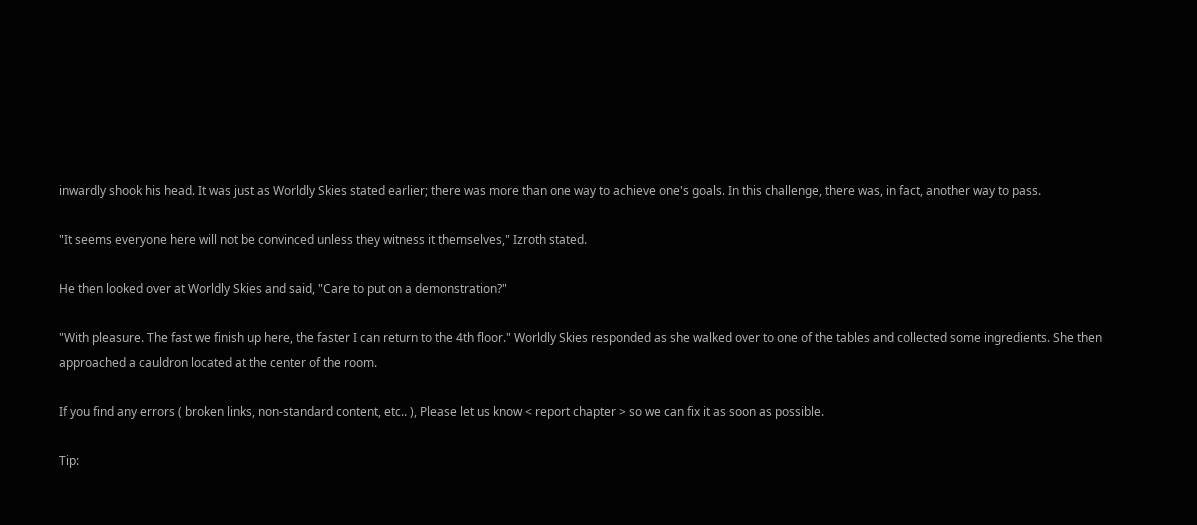inwardly shook his head. It was just as Worldly Skies stated earlier; there was more than one way to achieve one's goals. In this challenge, there was, in fact, another way to pass.

"It seems everyone here will not be convinced unless they witness it themselves," Izroth stated.

He then looked over at Worldly Skies and said, "Care to put on a demonstration?"

"With pleasure. The fast we finish up here, the faster I can return to the 4th floor." Worldly Skies responded as she walked over to one of the tables and collected some ingredients. She then approached a cauldron located at the center of the room.

If you find any errors ( broken links, non-standard content, etc.. ), Please let us know < report chapter > so we can fix it as soon as possible.

Tip: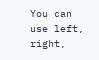You can use left, right,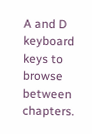A and D keyboard keys to browse between chapters.